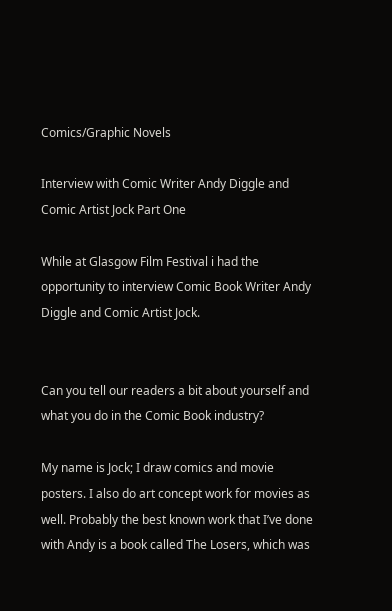Comics/Graphic Novels

Interview with Comic Writer Andy Diggle and Comic Artist Jock Part One

While at Glasgow Film Festival i had the opportunity to interview Comic Book Writer Andy Diggle and Comic Artist Jock.


Can you tell our readers a bit about yourself and what you do in the Comic Book industry?

My name is Jock; I draw comics and movie posters. I also do art concept work for movies as well. Probably the best known work that I’ve done with Andy is a book called The Losers, which was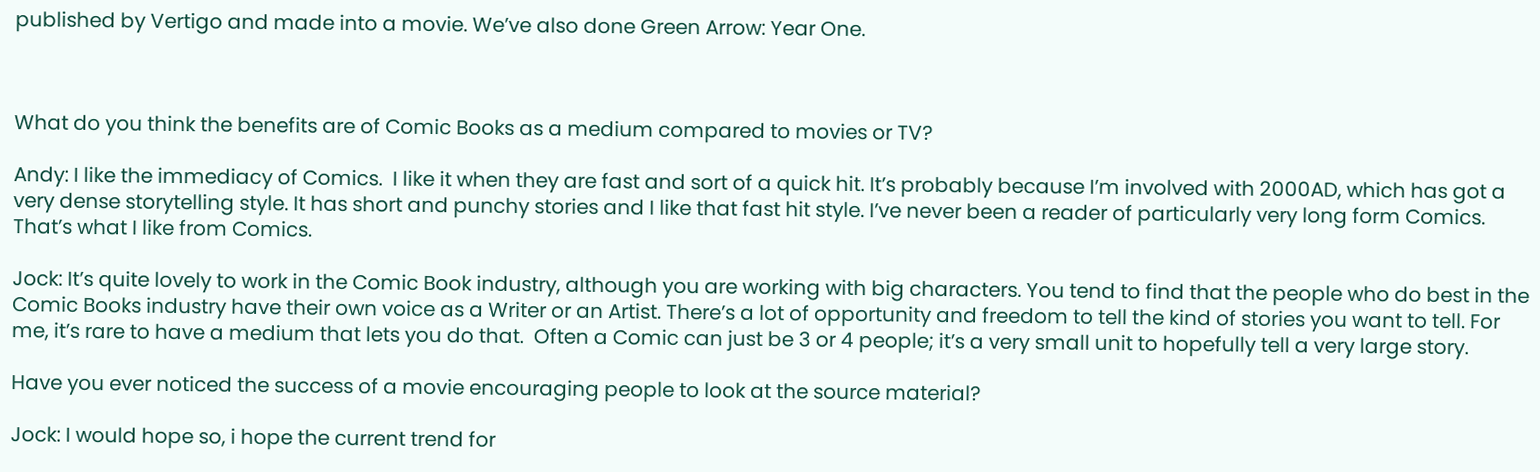published by Vertigo and made into a movie. We’ve also done Green Arrow: Year One.



What do you think the benefits are of Comic Books as a medium compared to movies or TV?

Andy: I like the immediacy of Comics.  I like it when they are fast and sort of a quick hit. It’s probably because I’m involved with 2000AD, which has got a very dense storytelling style. It has short and punchy stories and I like that fast hit style. I’ve never been a reader of particularly very long form Comics. That’s what I like from Comics.

Jock: It’s quite lovely to work in the Comic Book industry, although you are working with big characters. You tend to find that the people who do best in the Comic Books industry have their own voice as a Writer or an Artist. There’s a lot of opportunity and freedom to tell the kind of stories you want to tell. For me, it’s rare to have a medium that lets you do that.  Often a Comic can just be 3 or 4 people; it’s a very small unit to hopefully tell a very large story.

Have you ever noticed the success of a movie encouraging people to look at the source material?

Jock: I would hope so, i hope the current trend for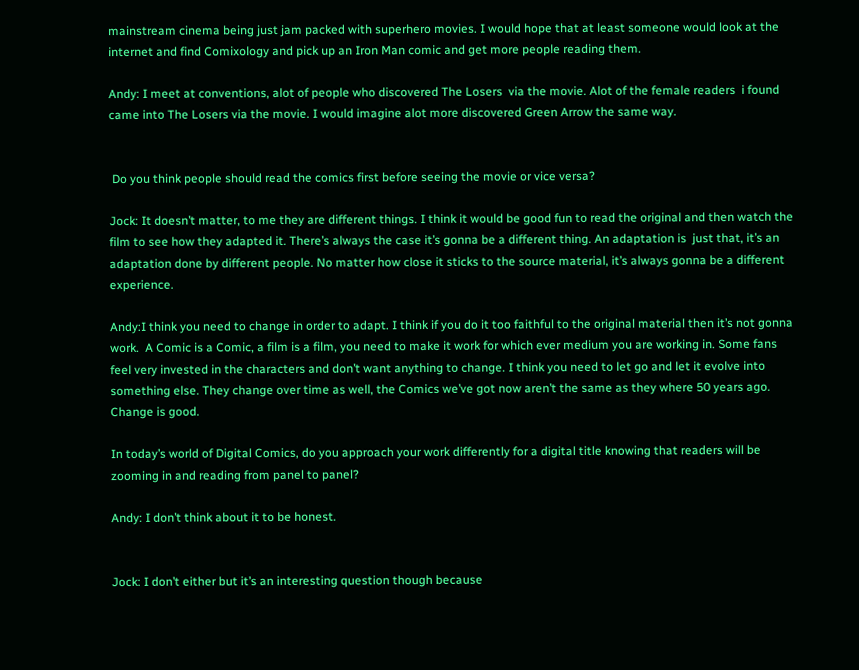mainstream cinema being just jam packed with superhero movies. I would hope that at least someone would look at the internet and find Comixology and pick up an Iron Man comic and get more people reading them.

Andy: I meet at conventions, alot of people who discovered The Losers  via the movie. Alot of the female readers  i found came into The Losers via the movie. I would imagine alot more discovered Green Arrow the same way.


 Do you think people should read the comics first before seeing the movie or vice versa?

Jock: It doesn’t matter, to me they are different things. I think it would be good fun to read the original and then watch the film to see how they adapted it. There’s always the case it’s gonna be a different thing. An adaptation is  just that, it’s an adaptation done by different people. No matter how close it sticks to the source material, it’s always gonna be a different experience.

Andy:I think you need to change in order to adapt. I think if you do it too faithful to the original material then it’s not gonna work.  A Comic is a Comic, a film is a film, you need to make it work for which ever medium you are working in. Some fans feel very invested in the characters and don’t want anything to change. I think you need to let go and let it evolve into something else. They change over time as well, the Comics we’ve got now aren’t the same as they where 50 years ago. Change is good.

In today’s world of Digital Comics, do you approach your work differently for a digital title knowing that readers will be zooming in and reading from panel to panel?

Andy: I don’t think about it to be honest.


Jock: I don’t either but it’s an interesting question though because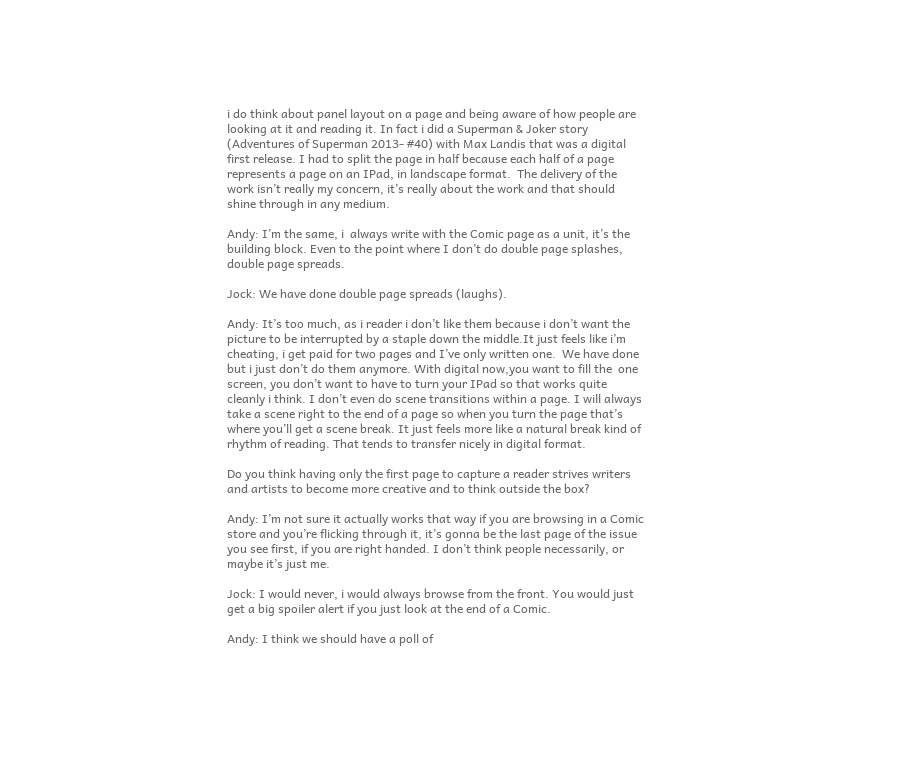i do think about panel layout on a page and being aware of how people are looking at it and reading it. In fact i did a Superman & Joker story  (Adventures of Superman 2013- #40) with Max Landis that was a digital first release. I had to split the page in half because each half of a page represents a page on an IPad, in landscape format.  The delivery of the work isn’t really my concern, it’s really about the work and that should shine through in any medium.

Andy: I’m the same, i  always write with the Comic page as a unit, it’s the building block. Even to the point where I don’t do double page splashes, double page spreads.

Jock: We have done double page spreads (laughs).

Andy: It’s too much, as i reader i don’t like them because i don’t want the picture to be interrupted by a staple down the middle.It just feels like i’m cheating, i get paid for two pages and I’ve only written one.  We have done but i just don’t do them anymore. With digital now,you want to fill the  one screen, you don’t want to have to turn your IPad so that works quite cleanly i think. I don’t even do scene transitions within a page. I will always take a scene right to the end of a page so when you turn the page that’s where you’ll get a scene break. It just feels more like a natural break kind of rhythm of reading. That tends to transfer nicely in digital format.

Do you think having only the first page to capture a reader strives writers and artists to become more creative and to think outside the box?

Andy: I’m not sure it actually works that way if you are browsing in a Comic store and you’re flicking through it, it’s gonna be the last page of the issue you see first, if you are right handed. I don’t think people necessarily, or maybe it’s just me.

Jock: I would never, i would always browse from the front. You would just get a big spoiler alert if you just look at the end of a Comic.

Andy: I think we should have a poll of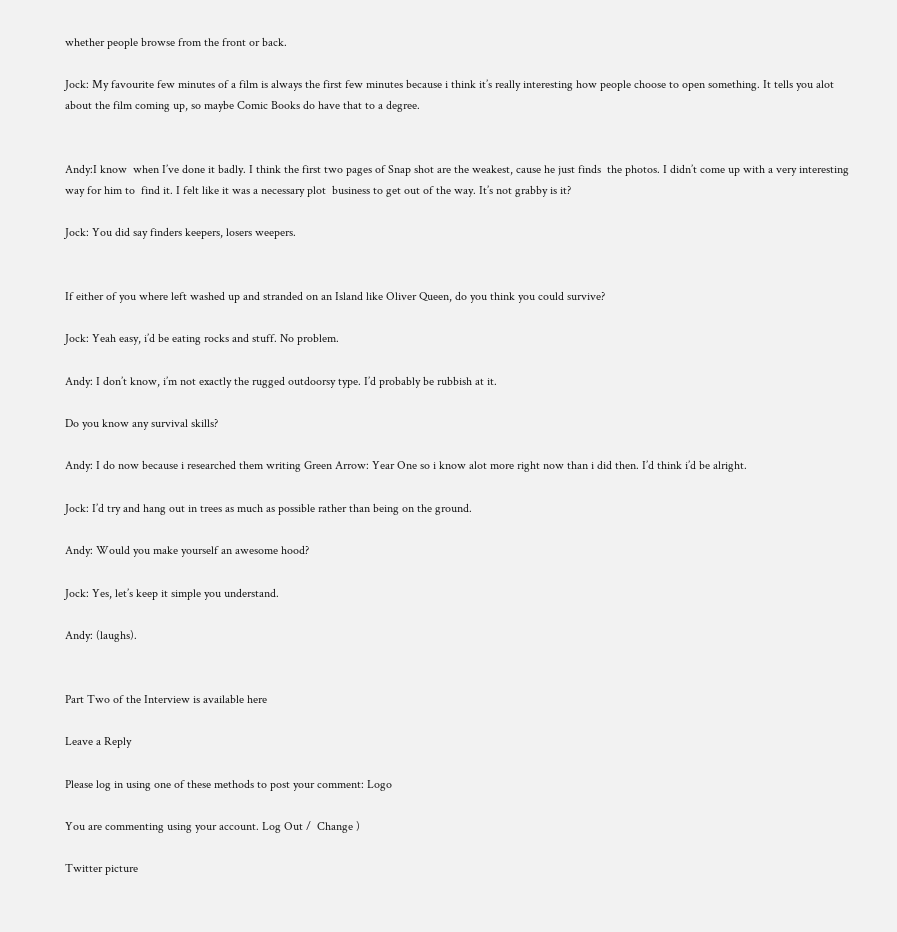whether people browse from the front or back.

Jock: My favourite few minutes of a film is always the first few minutes because i think it’s really interesting how people choose to open something. It tells you alot about the film coming up, so maybe Comic Books do have that to a degree.


Andy:I know  when I’ve done it badly. I think the first two pages of Snap shot are the weakest, cause he just finds  the photos. I didn’t come up with a very interesting way for him to  find it. I felt like it was a necessary plot  business to get out of the way. It’s not grabby is it?

Jock: You did say finders keepers, losers weepers.


If either of you where left washed up and stranded on an Island like Oliver Queen, do you think you could survive?

Jock: Yeah easy, i’d be eating rocks and stuff. No problem.

Andy: I don’t know, i’m not exactly the rugged outdoorsy type. I’d probably be rubbish at it.

Do you know any survival skills?

Andy: I do now because i researched them writing Green Arrow: Year One so i know alot more right now than i did then. I’d think i’d be alright.

Jock: I’d try and hang out in trees as much as possible rather than being on the ground.

Andy: Would you make yourself an awesome hood?

Jock: Yes, let’s keep it simple you understand.

Andy: (laughs).


Part Two of the Interview is available here

Leave a Reply

Please log in using one of these methods to post your comment: Logo

You are commenting using your account. Log Out /  Change )

Twitter picture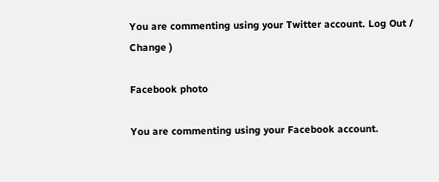You are commenting using your Twitter account. Log Out /  Change )

Facebook photo

You are commenting using your Facebook account.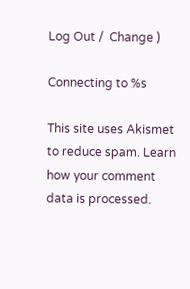Log Out /  Change )

Connecting to %s

This site uses Akismet to reduce spam. Learn how your comment data is processed.